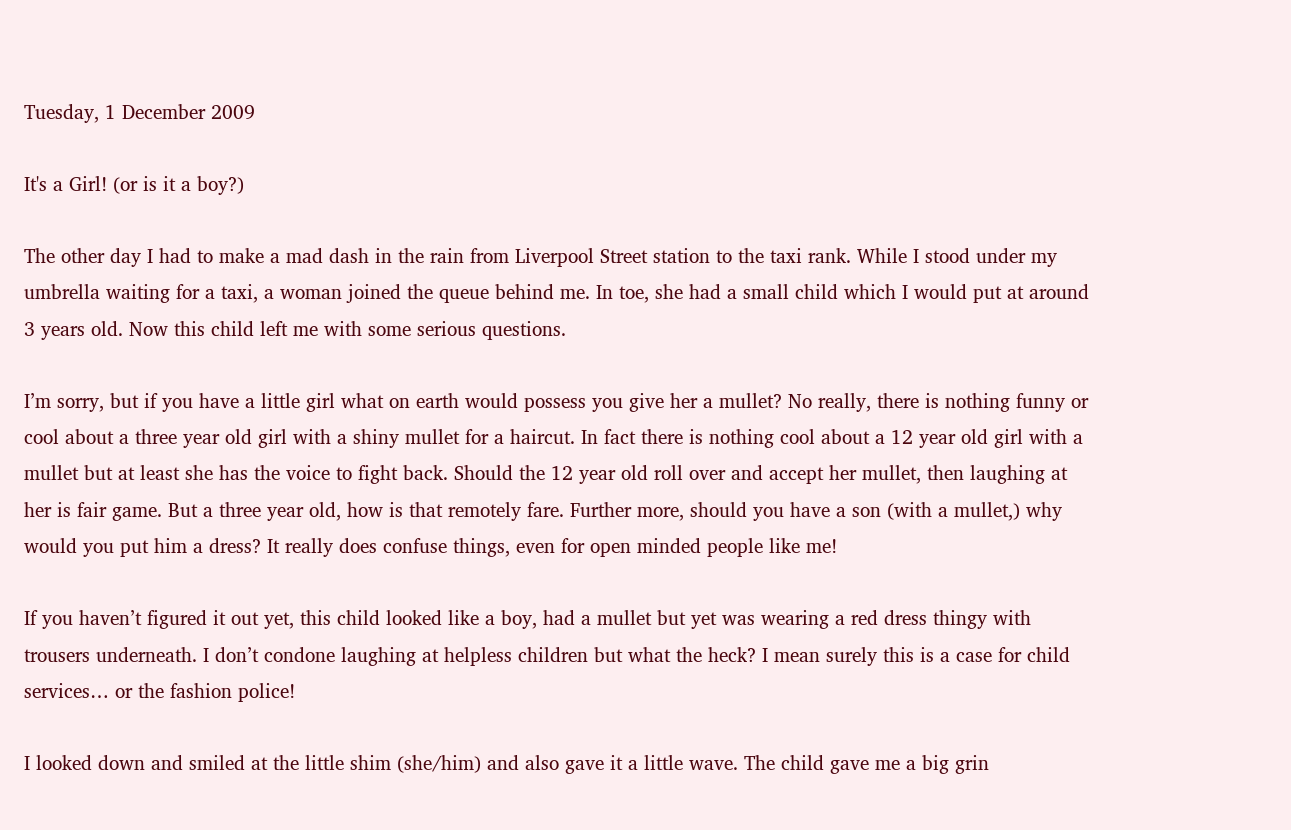Tuesday, 1 December 2009

It's a Girl! (or is it a boy?)

The other day I had to make a mad dash in the rain from Liverpool Street station to the taxi rank. While I stood under my umbrella waiting for a taxi, a woman joined the queue behind me. In toe, she had a small child which I would put at around 3 years old. Now this child left me with some serious questions.

I’m sorry, but if you have a little girl what on earth would possess you give her a mullet? No really, there is nothing funny or cool about a three year old girl with a shiny mullet for a haircut. In fact there is nothing cool about a 12 year old girl with a mullet but at least she has the voice to fight back. Should the 12 year old roll over and accept her mullet, then laughing at her is fair game. But a three year old, how is that remotely fare. Further more, should you have a son (with a mullet,) why would you put him a dress? It really does confuse things, even for open minded people like me!

If you haven’t figured it out yet, this child looked like a boy, had a mullet but yet was wearing a red dress thingy with trousers underneath. I don’t condone laughing at helpless children but what the heck? I mean surely this is a case for child services… or the fashion police!

I looked down and smiled at the little shim (she/him) and also gave it a little wave. The child gave me a big grin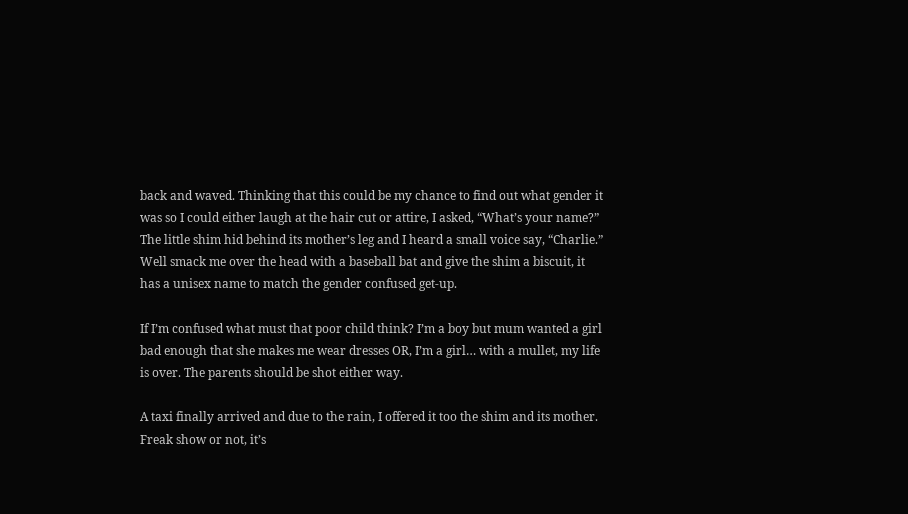back and waved. Thinking that this could be my chance to find out what gender it was so I could either laugh at the hair cut or attire, I asked, “What’s your name?”
The little shim hid behind its mother’s leg and I heard a small voice say, “Charlie.” Well smack me over the head with a baseball bat and give the shim a biscuit, it has a unisex name to match the gender confused get-up.

If I’m confused what must that poor child think? I’m a boy but mum wanted a girl bad enough that she makes me wear dresses OR, I’m a girl… with a mullet, my life is over. The parents should be shot either way.

A taxi finally arrived and due to the rain, I offered it too the shim and its mother. Freak show or not, it’s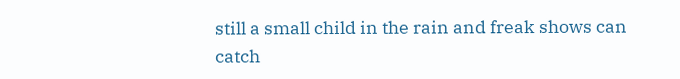still a small child in the rain and freak shows can catch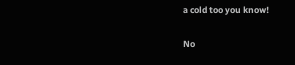a cold too you know!

No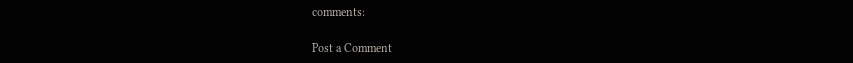comments:

Post a Comment